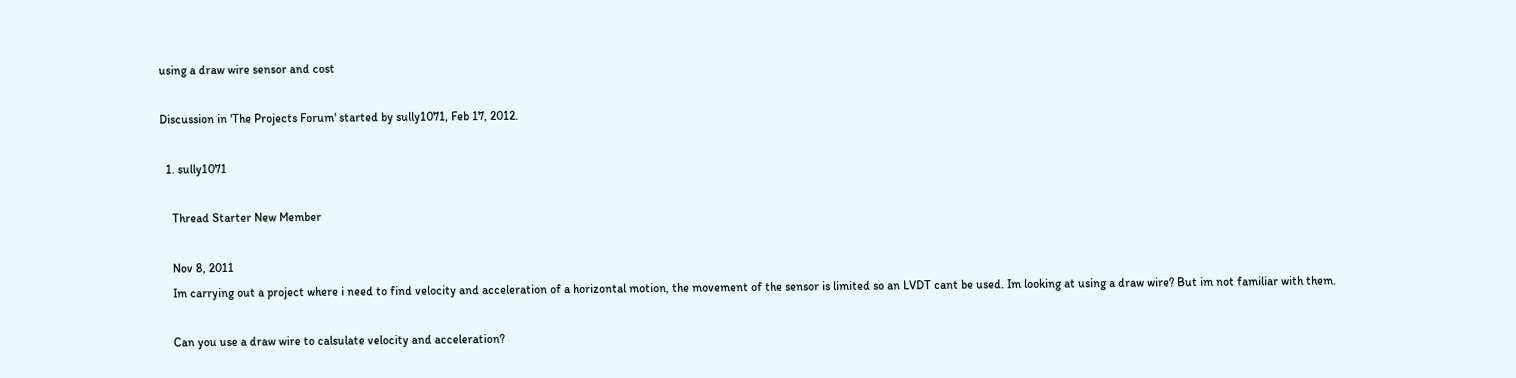using a draw wire sensor and cost

Discussion in 'The Projects Forum' started by sully1071, Feb 17, 2012.

  1. sully1071

    Thread Starter New Member

    Nov 8, 2011
    Im carrying out a project where i need to find velocity and acceleration of a horizontal motion, the movement of the sensor is limited so an LVDT cant be used. Im looking at using a draw wire? But im not familiar with them.

    Can you use a draw wire to calsulate velocity and acceleration?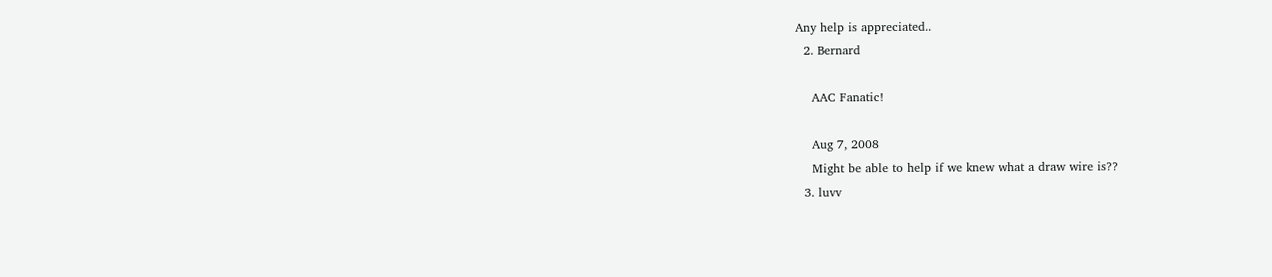Any help is appreciated..
  2. Bernard

    AAC Fanatic!

    Aug 7, 2008
    Might be able to help if we knew what a draw wire is??
  3. luvv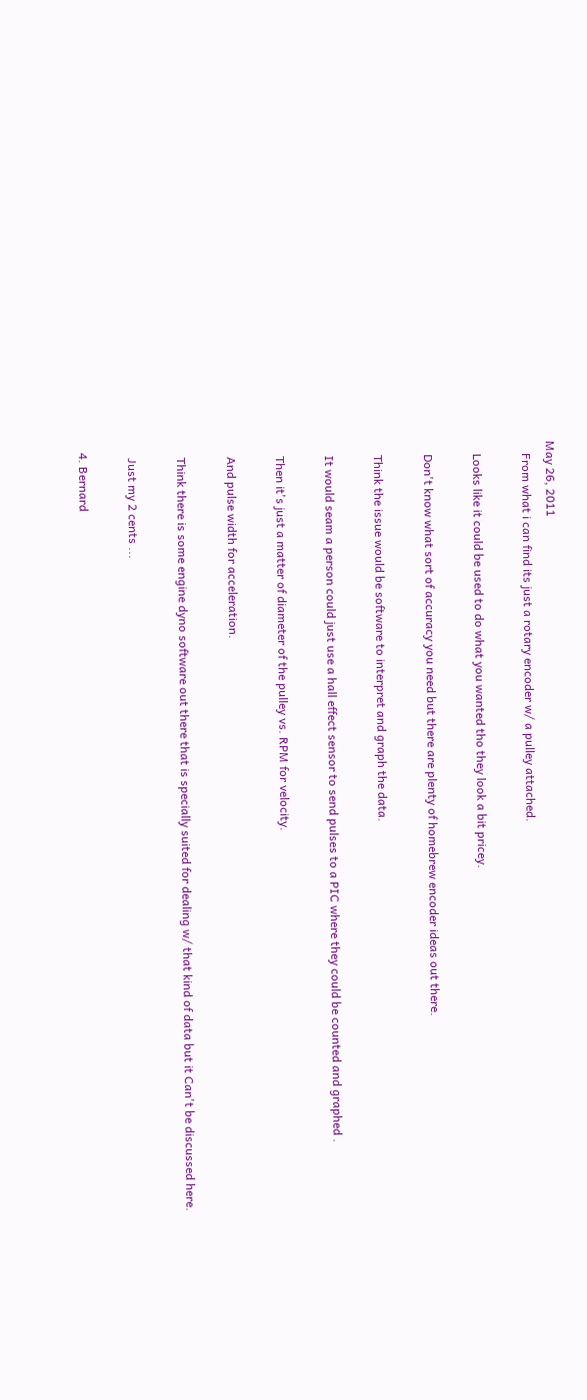May 26, 2011
    From what i can find its just a rotary encoder w/ a pulley attached.

    Looks like it could be used to do what you wanted tho they look a bit pricey.

    Don't know what sort of accuracy you need but there are plenty of homebrew encoder ideas out there.

    Think the issue would be software to interpret and graph the data.

    It would seam a person could just use a hall effect sensor to send pulses to a PIC where they could be counted and graphed .

    Then it's just a matter of diameter of the pulley vs. RPM for velocity.

    And pulse width for acceleration.

    Think there is some engine dyno software out there that is specially suited for dealing w/ that kind of data but it Can't be discussed here.

    Just my 2 cents ...

  4. Bernard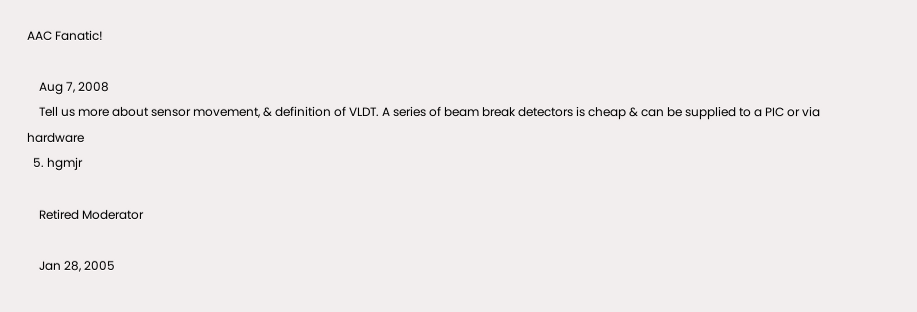AAC Fanatic!

    Aug 7, 2008
    Tell us more about sensor movement, & definition of VLDT. A series of beam break detectors is cheap & can be supplied to a PIC or via hardware
  5. hgmjr

    Retired Moderator

    Jan 28, 2005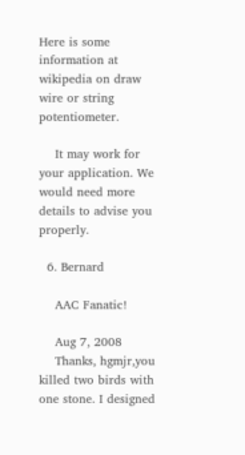Here is some information at wikipedia on draw wire or string potentiometer.

    It may work for your application. We would need more details to advise you properly.

  6. Bernard

    AAC Fanatic!

    Aug 7, 2008
    Thanks, hgmjr,you killed two birds with one stone. I designed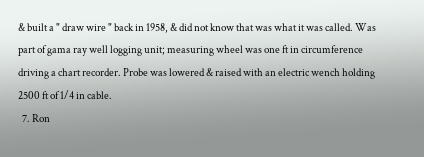& built a " draw wire " back in 1958, & did not know that was what it was called. Was part of gama ray well logging unit; measuring wheel was one ft in circumference driving a chart recorder. Probe was lowered & raised with an electric wench holding 2500 ft of 1/4 in cable.
  7. Ron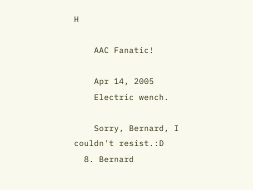H

    AAC Fanatic!

    Apr 14, 2005
    Electric wench.

    Sorry, Bernard, I couldn't resist.:D
  8. Bernard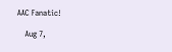AAC Fanatic!

    Aug 7,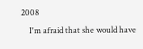2008
    I'm afraid that she would have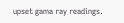upset gama ray readings.